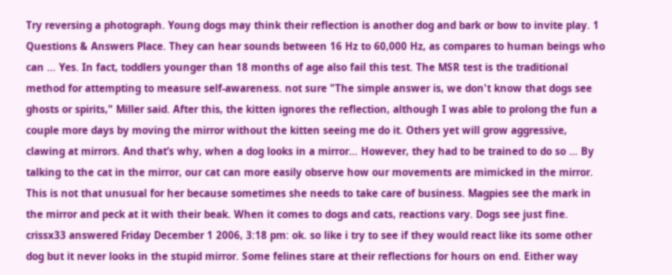Try reversing a photograph. Young dogs may think their reflection is another dog and bark or bow to invite play. 1 Questions & Answers Place. They can hear sounds between 16 Hz to 60,000 Hz, as compares to human beings who can … Yes. In fact, toddlers younger than 18 months of age also fail this test. The MSR test is the traditional method for attempting to measure self-awareness. not sure "The simple answer is, we don't know that dogs see ghosts or spirits," Miller said. After this, the kitten ignores the reflection, although I was able to prolong the fun a couple more days by moving the mirror without the kitten seeing me do it. Others yet will grow aggressive, clawing at mirrors. And that’s why, when a dog looks in a mirror… However, they had to be trained to do so … By talking to the cat in the mirror, our cat can more easily observe how our movements are mimicked in the mirror. This is not that unusual for her because sometimes she needs to take care of business. Magpies see the mark in the mirror and peck at it with their beak. When it comes to dogs and cats, reactions vary. Dogs see just fine. crissx33 answered Friday December 1 2006, 3:18 pm: ok. so like i try to see if they would react like its some other dog but it never looks in the stupid mirror. Some felines stare at their reflections for hours on end. Either way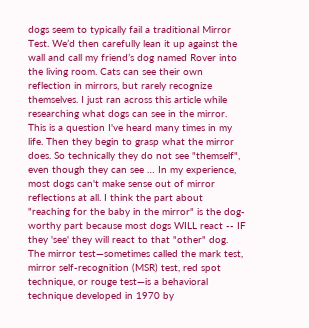dogs seem to typically fail a traditional Mirror Test. We’d then carefully lean it up against the wall and call my friend’s dog named Rover into the living room. Cats can see their own reflection in mirrors, but rarely recognize themselves. I just ran across this article while researching what dogs can see in the mirror. This is a question I've heard many times in my life. Then they begin to grasp what the mirror does. So technically they do not see "themself", even though they can see … In my experience, most dogs can't make sense out of mirror reflections at all. I think the part about "reaching for the baby in the mirror" is the dog-worthy part because most dogs WILL react -- IF they 'see' they will react to that "other" dog. The mirror test—sometimes called the mark test, mirror self-recognition (MSR) test, red spot technique, or rouge test—is a behavioral technique developed in 1970 by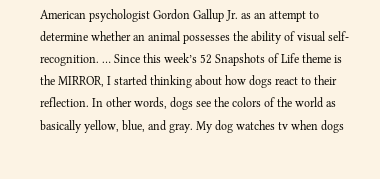American psychologist Gordon Gallup Jr. as an attempt to determine whether an animal possesses the ability of visual self-recognition. … Since this week’s 52 Snapshots of Life theme is the MIRROR, I started thinking about how dogs react to their reflection. In other words, dogs see the colors of the world as basically yellow, blue, and gray. My dog watches tv when dogs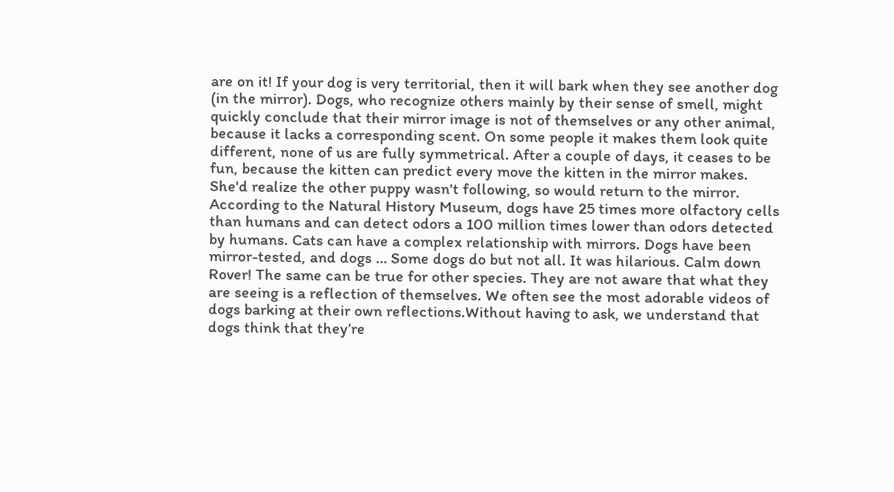are on it! If your dog is very territorial, then it will bark when they see another dog (in the mirror). Dogs, who recognize others mainly by their sense of smell, might quickly conclude that their mirror image is not of themselves or any other animal, because it lacks a corresponding scent. On some people it makes them look quite different, none of us are fully symmetrical. After a couple of days, it ceases to be fun, because the kitten can predict every move the kitten in the mirror makes. She'd realize the other puppy wasn't following, so would return to the mirror. According to the Natural History Museum, dogs have 25 times more olfactory cells than humans and can detect odors a 100 million times lower than odors detected by humans. Cats can have a complex relationship with mirrors. Dogs have been mirror-tested, and dogs … Some dogs do but not all. It was hilarious. Calm down Rover! The same can be true for other species. They are not aware that what they are seeing is a reflection of themselves. We often see the most adorable videos of dogs barking at their own reflections.Without having to ask, we understand that dogs think that they’re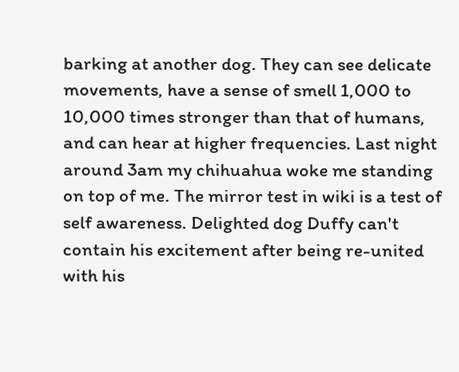barking at another dog. They can see delicate movements, have a sense of smell 1,000 to 10,000 times stronger than that of humans, and can hear at higher frequencies. Last night around 3am my chihuahua woke me standing on top of me. The mirror test in wiki is a test of self awareness. Delighted dog Duffy can't contain his excitement after being re-united with his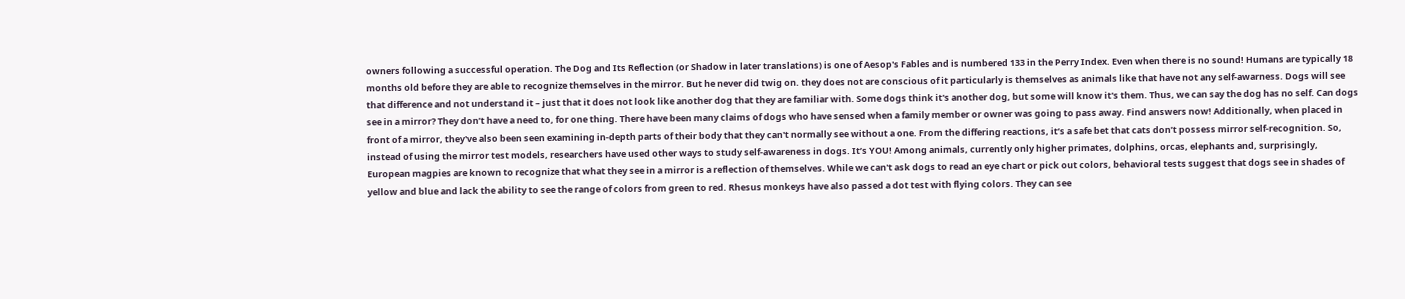owners following a successful operation. The Dog and Its Reflection (or Shadow in later translations) is one of Aesop's Fables and is numbered 133 in the Perry Index. Even when there is no sound! Humans are typically 18 months old before they are able to recognize themselves in the mirror. But he never did twig on. they does not are conscious of it particularly is themselves as animals like that have not any self-awarness. Dogs will see that difference and not understand it – just that it does not look like another dog that they are familiar with. Some dogs think it's another dog, but some will know it's them. Thus, we can say the dog has no self. Can dogs see in a mirror? They don’t have a need to, for one thing. There have been many claims of dogs who have sensed when a family member or owner was going to pass away. Find answers now! Additionally, when placed in front of a mirror, they've also been seen examining in-depth parts of their body that they can't normally see without a one. From the differing reactions, it’s a safe bet that cats don’t possess mirror self-recognition. So, instead of using the mirror test models, researchers have used other ways to study self-awareness in dogs. It’s YOU! Among animals, currently only higher primates, dolphins, orcas, elephants and, surprisingly, European magpies are known to recognize that what they see in a mirror is a reflection of themselves. While we can't ask dogs to read an eye chart or pick out colors, behavioral tests suggest that dogs see in shades of yellow and blue and lack the ability to see the range of colors from green to red. Rhesus monkeys have also passed a dot test with flying colors. They can see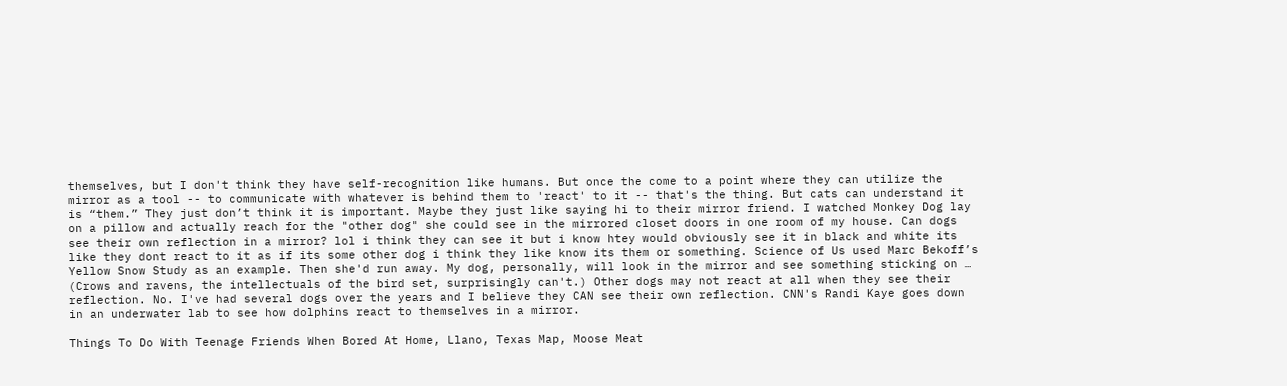themselves, but I don't think they have self-recognition like humans. But once the come to a point where they can utilize the mirror as a tool -- to communicate with whatever is behind them to 'react' to it -- that's the thing. But cats can understand it is “them.” They just don’t think it is important. Maybe they just like saying hi to their mirror friend. I watched Monkey Dog lay on a pillow and actually reach for the "other dog" she could see in the mirrored closet doors in one room of my house. Can dogs see their own reflection in a mirror? lol i think they can see it but i know htey would obviously see it in black and white its like they dont react to it as if its some other dog i think they like know its them or something. Science of Us used Marc Bekoff’s Yellow Snow Study as an example. Then she'd run away. My dog, personally, will look in the mirror and see something sticking on … (Crows and ravens, the intellectuals of the bird set, surprisingly can't.) Other dogs may not react at all when they see their reflection. No. I've had several dogs over the years and I believe they CAN see their own reflection. CNN's Randi Kaye goes down in an underwater lab to see how dolphins react to themselves in a mirror.

Things To Do With Teenage Friends When Bored At Home, Llano, Texas Map, Moose Meat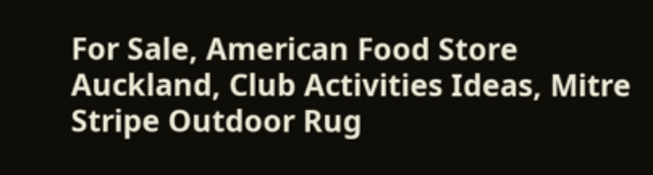For Sale, American Food Store Auckland, Club Activities Ideas, Mitre Stripe Outdoor Rug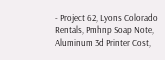- Project 62, Lyons Colorado Rentals, Pmhnp Soap Note, Aluminum 3d Printer Cost,